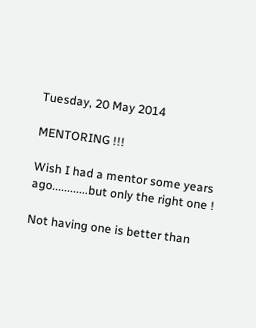Tuesday, 20 May 2014

MENTORING !!!

Wish I had a mentor some years ago............but only the right one !

Not having one is better than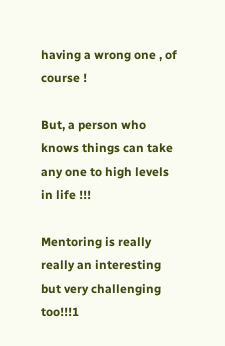having a wrong one , of course !

But, a person who knows things can take any one to high levels in life !!!

Mentoring is really really an interesting but very challenging too!!!1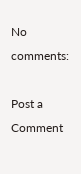No comments:

Post a Comment